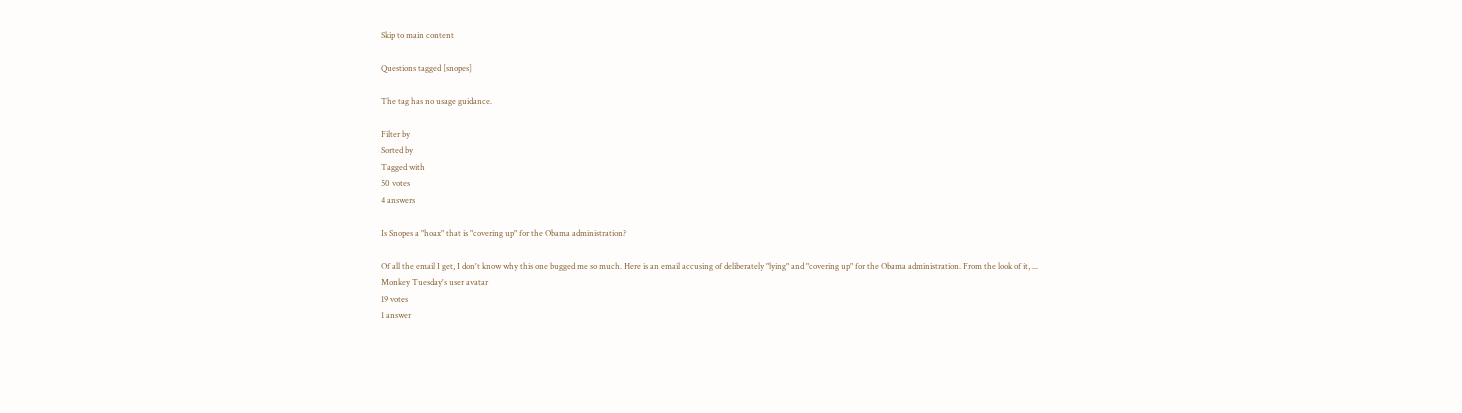Skip to main content

Questions tagged [snopes]

The tag has no usage guidance.

Filter by
Sorted by
Tagged with
50 votes
4 answers

Is Snopes a "hoax" that is "covering up" for the Obama administration?

Of all the email I get, I don't know why this one bugged me so much. Here is an email accusing of deliberately "lying" and "covering up" for the Obama administration. From the look of it, ...
Monkey Tuesday's user avatar
19 votes
1 answer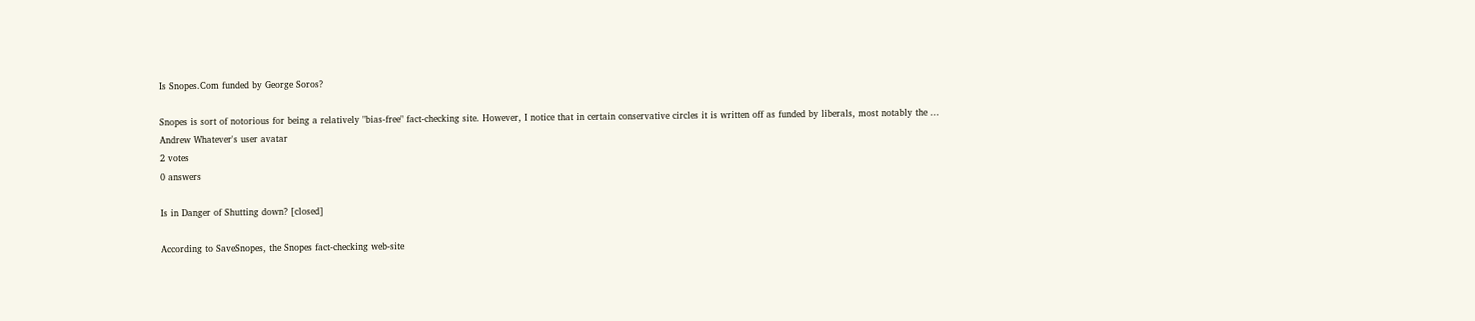Is Snopes.Com funded by George Soros?

Snopes is sort of notorious for being a relatively "bias-free" fact-checking site. However, I notice that in certain conservative circles it is written off as funded by liberals, most notably the ...
Andrew Whatever's user avatar
2 votes
0 answers

Is in Danger of Shutting down? [closed]

According to SaveSnopes, the Snopes fact-checking web-site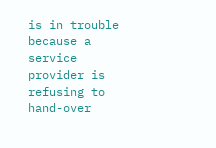is in trouble because a service provider is refusing to hand-over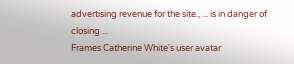advertising revenue for the site., ... is in danger of closing ...
Frames Catherine White's user avatar